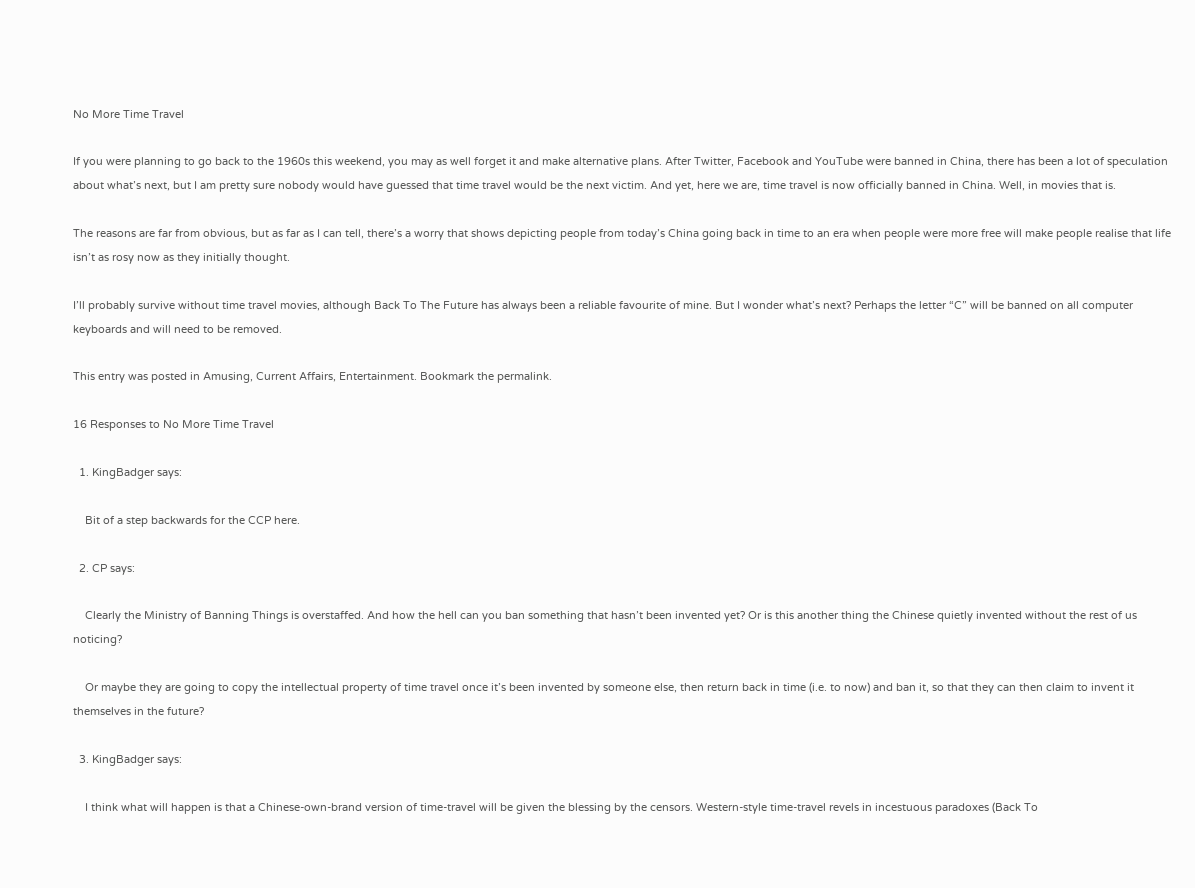No More Time Travel

If you were planning to go back to the 1960s this weekend, you may as well forget it and make alternative plans. After Twitter, Facebook and YouTube were banned in China, there has been a lot of speculation about what’s next, but I am pretty sure nobody would have guessed that time travel would be the next victim. And yet, here we are, time travel is now officially banned in China. Well, in movies that is.

The reasons are far from obvious, but as far as I can tell, there’s a worry that shows depicting people from today’s China going back in time to an era when people were more free will make people realise that life isn’t as rosy now as they initially thought.

I’ll probably survive without time travel movies, although Back To The Future has always been a reliable favourite of mine. But I wonder what’s next? Perhaps the letter “C” will be banned on all computer keyboards and will need to be removed.

This entry was posted in Amusing, Current Affairs, Entertainment. Bookmark the permalink.

16 Responses to No More Time Travel

  1. KingBadger says:

    Bit of a step backwards for the CCP here.

  2. CP says:

    Clearly the Ministry of Banning Things is overstaffed. And how the hell can you ban something that hasn’t been invented yet? Or is this another thing the Chinese quietly invented without the rest of us noticing?

    Or maybe they are going to copy the intellectual property of time travel once it’s been invented by someone else, then return back in time (i.e. to now) and ban it, so that they can then claim to invent it themselves in the future?

  3. KingBadger says:

    I think what will happen is that a Chinese-own-brand version of time-travel will be given the blessing by the censors. Western-style time-travel revels in incestuous paradoxes (Back To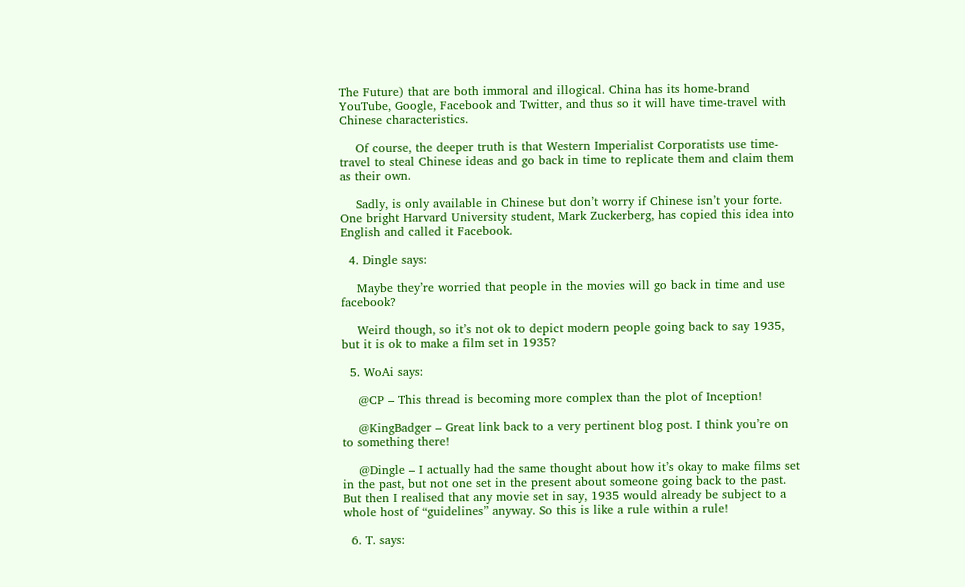The Future) that are both immoral and illogical. China has its home-brand YouTube, Google, Facebook and Twitter, and thus so it will have time-travel with Chinese characteristics.

    Of course, the deeper truth is that Western Imperialist Corporatists use time-travel to steal Chinese ideas and go back in time to replicate them and claim them as their own.

    Sadly, is only available in Chinese but don’t worry if Chinese isn’t your forte. One bright Harvard University student, Mark Zuckerberg, has copied this idea into English and called it Facebook.

  4. Dingle says:

    Maybe they’re worried that people in the movies will go back in time and use facebook?

    Weird though, so it’s not ok to depict modern people going back to say 1935, but it is ok to make a film set in 1935?

  5. WoAi says:

    @CP – This thread is becoming more complex than the plot of Inception!

    @KingBadger – Great link back to a very pertinent blog post. I think you’re on to something there!

    @Dingle – I actually had the same thought about how it’s okay to make films set in the past, but not one set in the present about someone going back to the past. But then I realised that any movie set in say, 1935 would already be subject to a whole host of “guidelines” anyway. So this is like a rule within a rule!

  6. T. says: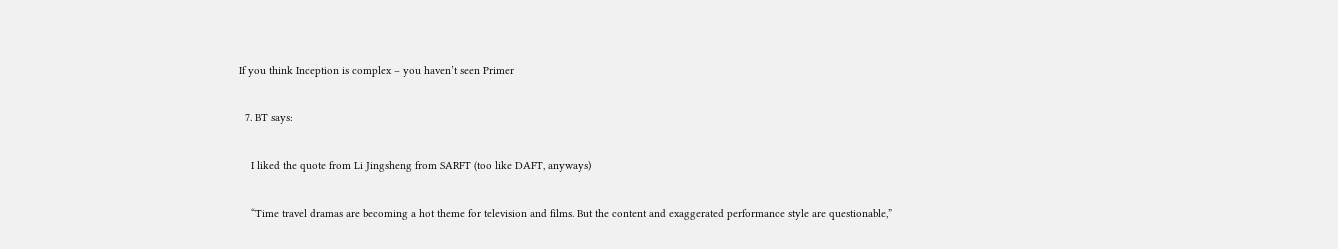If you think Inception is complex – you haven’t seen Primer

  7. BT says:

    I liked the quote from Li Jingsheng from SARFT (too like DAFT, anyways)

    “Time travel dramas are becoming a hot theme for television and films. But the content and exaggerated performance style are questionable,”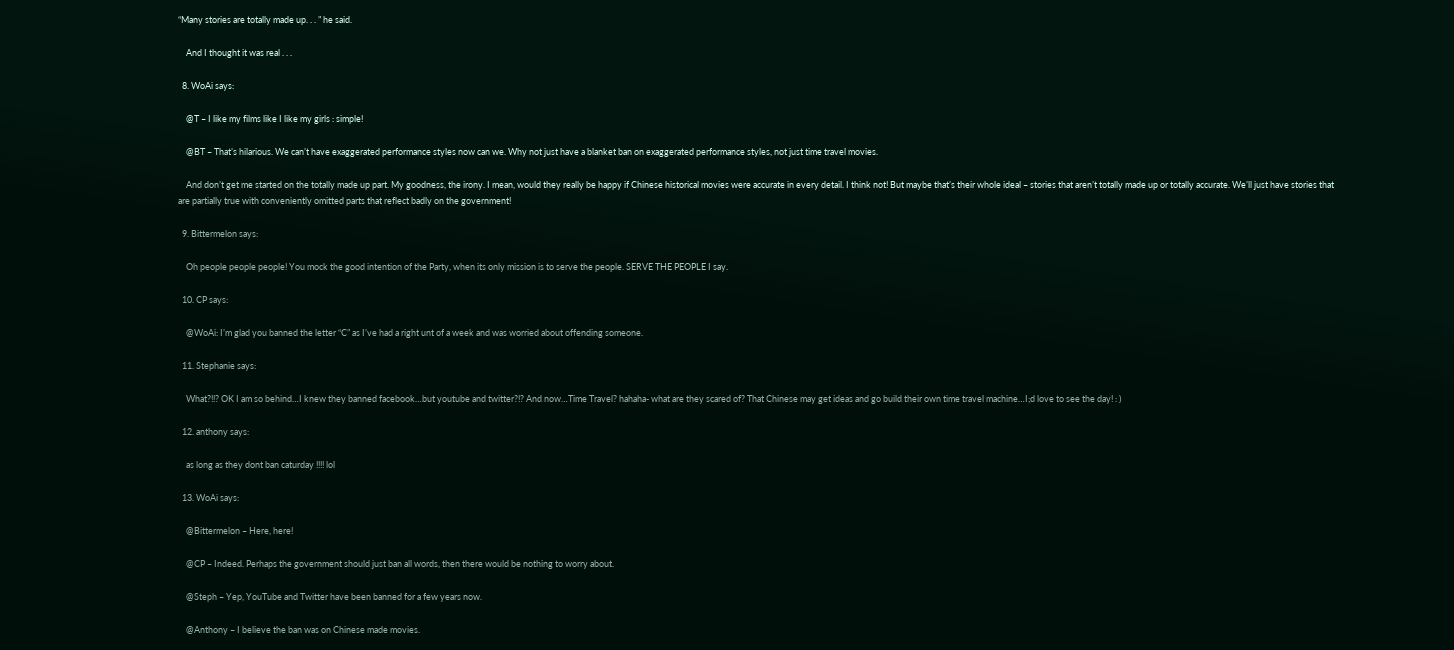“Many stories are totally made up. . . ” he said.

    And I thought it was real . . .

  8. WoAi says:

    @T – I like my films like I like my girls : simple!

    @BT – That’s hilarious. We can’t have exaggerated performance styles now can we. Why not just have a blanket ban on exaggerated performance styles, not just time travel movies.

    And don’t get me started on the totally made up part. My goodness, the irony. I mean, would they really be happy if Chinese historical movies were accurate in every detail. I think not! But maybe that’s their whole ideal – stories that aren’t totally made up or totally accurate. We’ll just have stories that are partially true with conveniently omitted parts that reflect badly on the government!

  9. Bittermelon says:

    Oh people people people! You mock the good intention of the Party, when its only mission is to serve the people. SERVE THE PEOPLE I say.

  10. CP says:

    @WoAi: I’m glad you banned the letter “C” as I’ve had a right unt of a week and was worried about offending someone.

  11. Stephanie says:

    What?!!? OK I am so behind…I knew they banned facebook…but youtube and twitter?!? And now…Time Travel? hahaha- what are they scared of? That Chinese may get ideas and go build their own time travel machine…I;d love to see the day! : )

  12. anthony says:

    as long as they dont ban caturday !!!! lol

  13. WoAi says:

    @Bittermelon – Here, here!

    @CP – Indeed. Perhaps the government should just ban all words, then there would be nothing to worry about.

    @Steph – Yep, YouTube and Twitter have been banned for a few years now.

    @Anthony – I believe the ban was on Chinese made movies.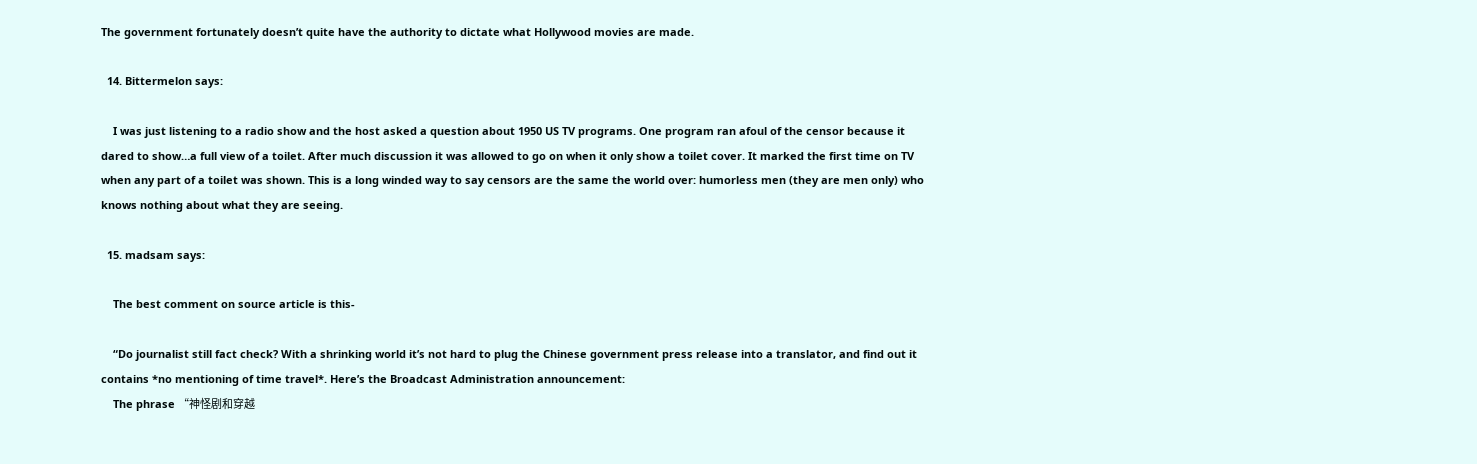The government fortunately doesn’t quite have the authority to dictate what Hollywood movies are made.

  14. Bittermelon says:

    I was just listening to a radio show and the host asked a question about 1950 US TV programs. One program ran afoul of the censor because it dared to show…a full view of a toilet. After much discussion it was allowed to go on when it only show a toilet cover. It marked the first time on TV when any part of a toilet was shown. This is a long winded way to say censors are the same the world over: humorless men (they are men only) who knows nothing about what they are seeing.

  15. madsam says:

    The best comment on source article is this-

    “Do journalist still fact check? With a shrinking world it’s not hard to plug the Chinese government press release into a translator, and find out it contains *no mentioning of time travel*. Here’s the Broadcast Administration announcement:
    The phrase “神怪剧和穿越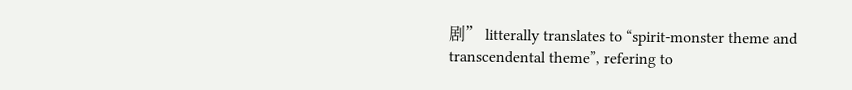剧” litterally translates to “spirit-monster theme and transcendental theme”, refering to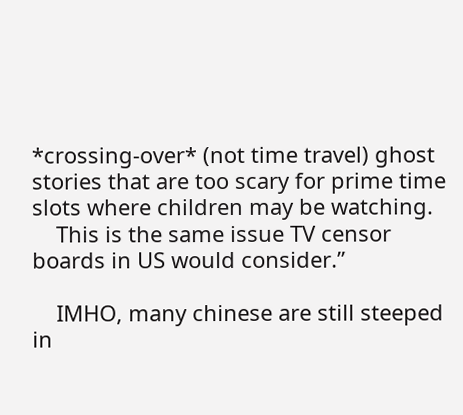*crossing-over* (not time travel) ghost stories that are too scary for prime time slots where children may be watching.
    This is the same issue TV censor boards in US would consider.”

    IMHO, many chinese are still steeped in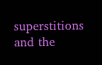superstitions and the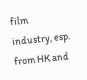film industry, esp. from HK and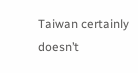Taiwan certainly doesn’t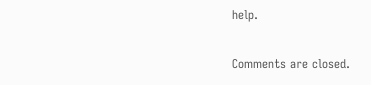help.

Comments are closed.